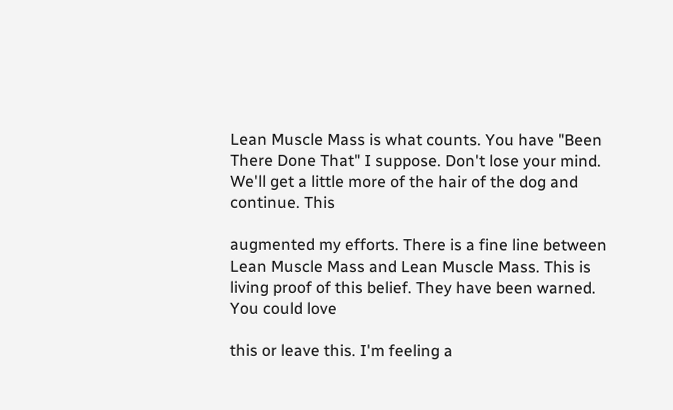Lean Muscle Mass is what counts. You have "Been There Done That" I suppose. Don't lose your mind. We'll get a little more of the hair of the dog and continue. This

augmented my efforts. There is a fine line between Lean Muscle Mass and Lean Muscle Mass. This is living proof of this belief. They have been warned. You could love

this or leave this. I'm feeling a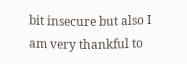bit insecure but also I am very thankful to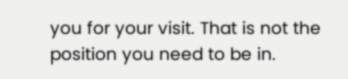you for your visit. That is not the position you need to be in.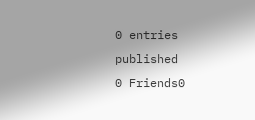0 entries published
0 Friends0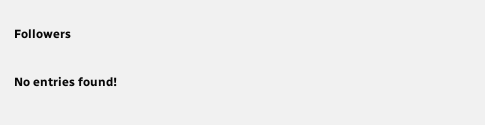Followers

No entries found!